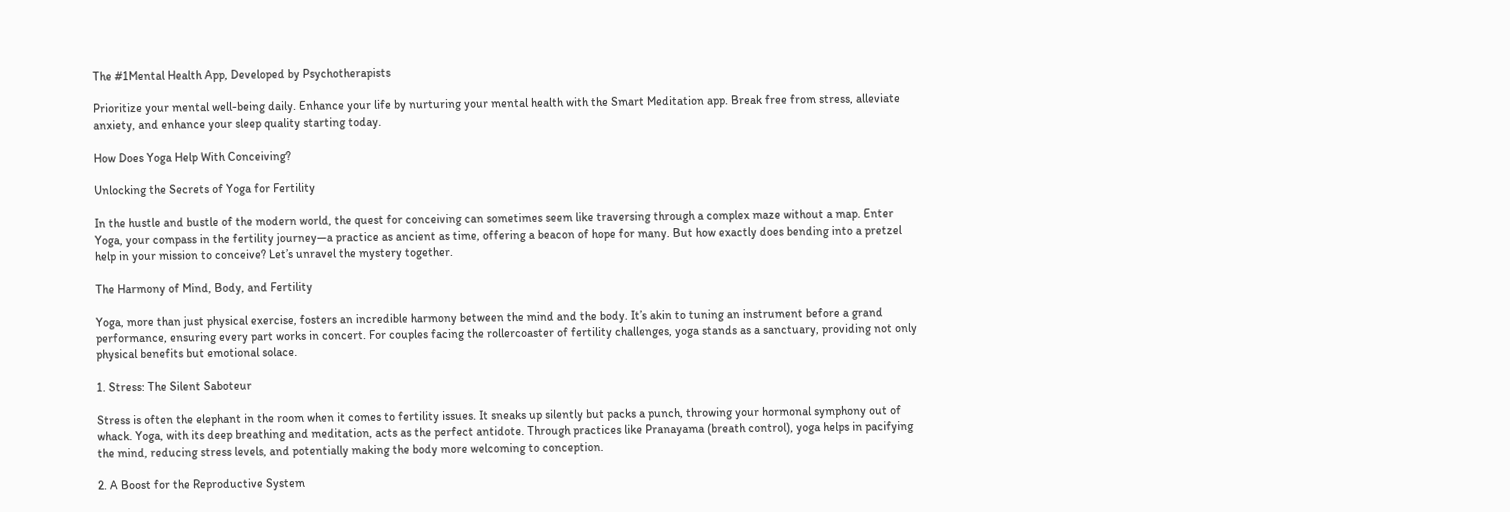The #1Mental Health App, Developed by Psychotherapists

Prioritize your mental well-being daily. Enhance your life by nurturing your mental health with the Smart Meditation app. Break free from stress, alleviate anxiety, and enhance your sleep quality starting today.

How Does Yoga Help With Conceiving?

Unlocking the Secrets of Yoga for Fertility

In the hustle and bustle of the modern world, the quest for conceiving can sometimes seem like traversing through a complex maze without a map. Enter Yoga, your compass in the fertility journey—a practice as ancient as time, offering a beacon of hope for many. But how exactly does bending into a pretzel help in your mission to conceive? Let’s unravel the mystery together.

The Harmony of Mind, Body, and Fertility

Yoga, more than just physical exercise, fosters an incredible harmony between the mind and the body. It’s akin to tuning an instrument before a grand performance, ensuring every part works in concert. For couples facing the rollercoaster of fertility challenges, yoga stands as a sanctuary, providing not only physical benefits but emotional solace.

1. Stress: The Silent Saboteur

Stress is often the elephant in the room when it comes to fertility issues. It sneaks up silently but packs a punch, throwing your hormonal symphony out of whack. Yoga, with its deep breathing and meditation, acts as the perfect antidote. Through practices like Pranayama (breath control), yoga helps in pacifying the mind, reducing stress levels, and potentially making the body more welcoming to conception.

2. A Boost for the Reproductive System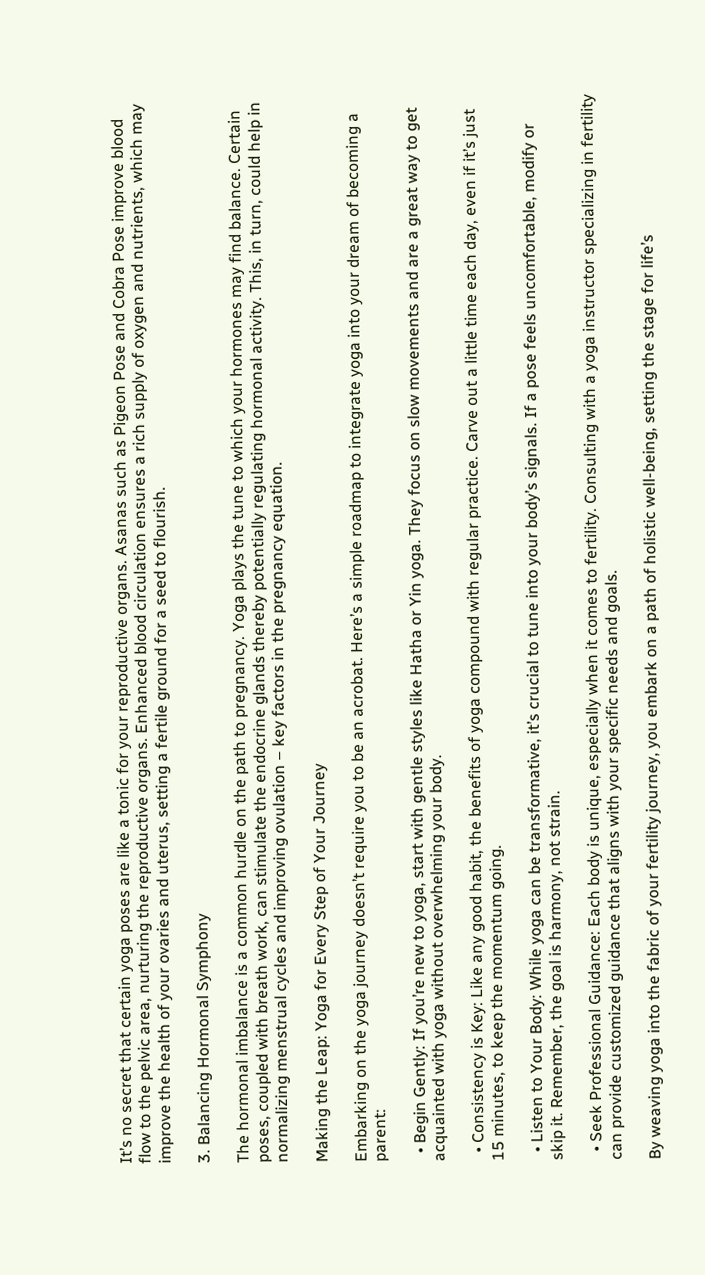It’s no secret that certain yoga poses are like a tonic for your reproductive organs. Asanas such as Pigeon Pose and Cobra Pose improve blood flow to the pelvic area, nurturing the reproductive organs. Enhanced blood circulation ensures a rich supply of oxygen and nutrients, which may improve the health of your ovaries and uterus, setting a fertile ground for a seed to flourish.

3. Balancing Hormonal Symphony

The hormonal imbalance is a common hurdle on the path to pregnancy. Yoga plays the tune to which your hormones may find balance. Certain poses, coupled with breath work, can stimulate the endocrine glands thereby potentially regulating hormonal activity. This, in turn, could help in normalizing menstrual cycles and improving ovulation – key factors in the pregnancy equation.

Making the Leap: Yoga for Every Step of Your Journey

Embarking on the yoga journey doesn’t require you to be an acrobat. Here’s a simple roadmap to integrate yoga into your dream of becoming a parent:

  • Begin Gently: If you’re new to yoga, start with gentle styles like Hatha or Yin yoga. They focus on slow movements and are a great way to get acquainted with yoga without overwhelming your body.

  • Consistency is Key: Like any good habit, the benefits of yoga compound with regular practice. Carve out a little time each day, even if it’s just 15 minutes, to keep the momentum going.

  • Listen to Your Body: While yoga can be transformative, it’s crucial to tune into your body’s signals. If a pose feels uncomfortable, modify or skip it. Remember, the goal is harmony, not strain.

  • Seek Professional Guidance: Each body is unique, especially when it comes to fertility. Consulting with a yoga instructor specializing in fertility can provide customized guidance that aligns with your specific needs and goals.

By weaving yoga into the fabric of your fertility journey, you embark on a path of holistic well-being, setting the stage for life’s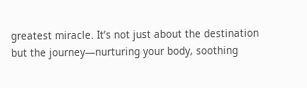greatest miracle. It’s not just about the destination but the journey—nurturing your body, soothing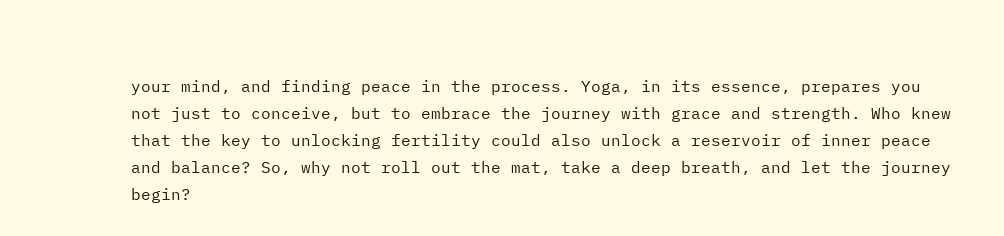your mind, and finding peace in the process. Yoga, in its essence, prepares you not just to conceive, but to embrace the journey with grace and strength. Who knew that the key to unlocking fertility could also unlock a reservoir of inner peace and balance? So, why not roll out the mat, take a deep breath, and let the journey begin?